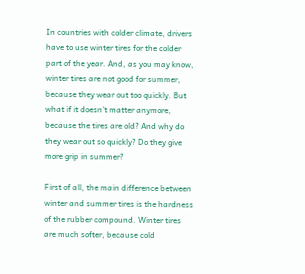In countries with colder climate, drivers have to use winter tires for the colder part of the year. And, as you may know, winter tires are not good for summer, because they wear out too quickly. But what if it doesn’t matter anymore, because the tires are old? And why do they wear out so quickly? Do they give more grip in summer?

First of all, the main difference between winter and summer tires is the hardness of the rubber compound. Winter tires are much softer, because cold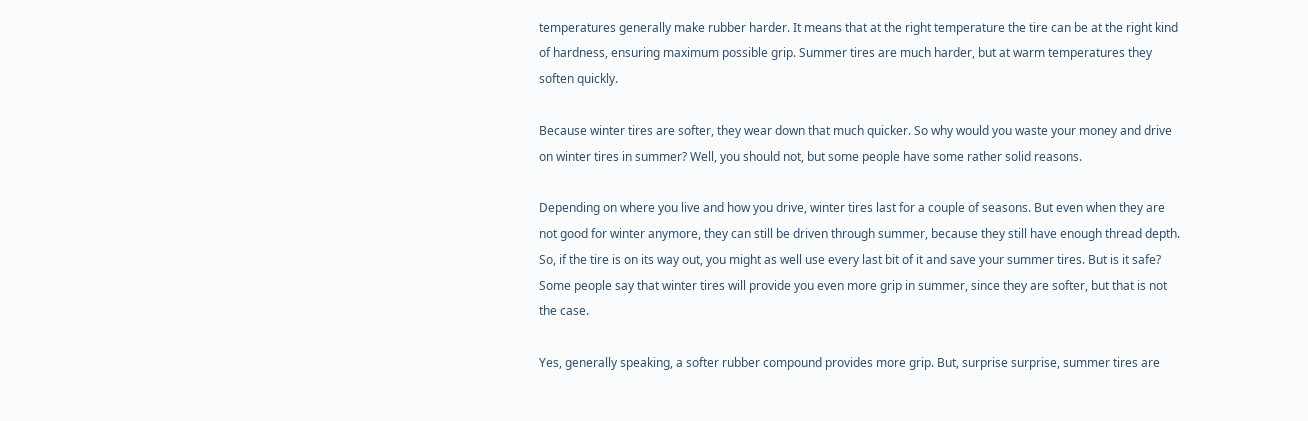temperatures generally make rubber harder. It means that at the right temperature the tire can be at the right kind of hardness, ensuring maximum possible grip. Summer tires are much harder, but at warm temperatures they soften quickly.

Because winter tires are softer, they wear down that much quicker. So why would you waste your money and drive on winter tires in summer? Well, you should not, but some people have some rather solid reasons.

Depending on where you live and how you drive, winter tires last for a couple of seasons. But even when they are not good for winter anymore, they can still be driven through summer, because they still have enough thread depth. So, if the tire is on its way out, you might as well use every last bit of it and save your summer tires. But is it safe? Some people say that winter tires will provide you even more grip in summer, since they are softer, but that is not the case.

Yes, generally speaking, a softer rubber compound provides more grip. But, surprise surprise, summer tires are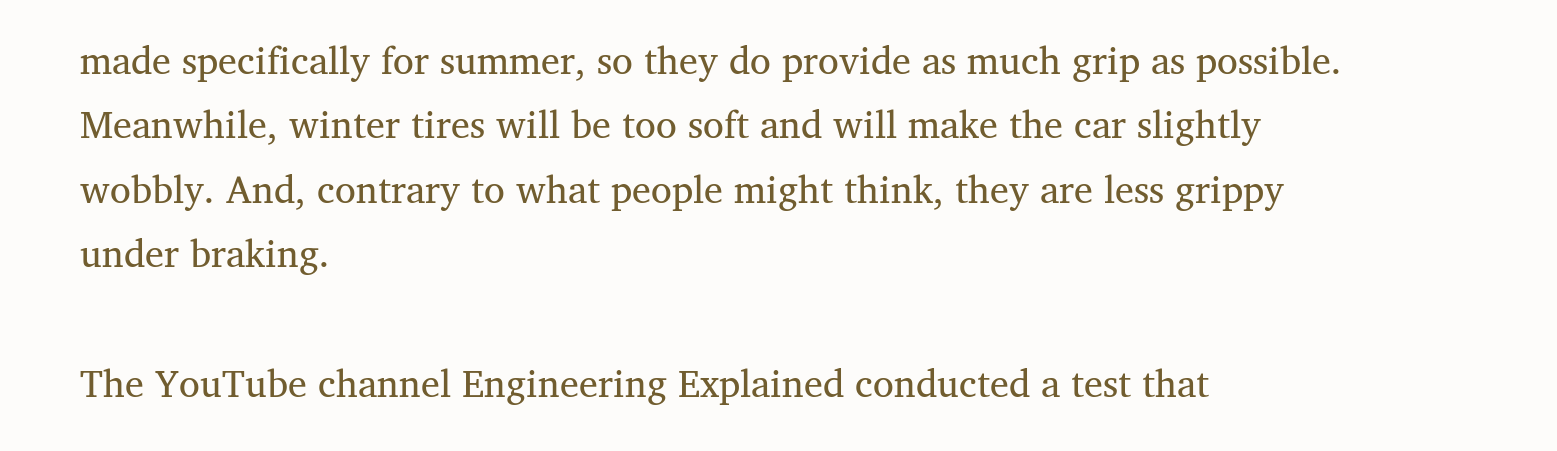made specifically for summer, so they do provide as much grip as possible. Meanwhile, winter tires will be too soft and will make the car slightly wobbly. And, contrary to what people might think, they are less grippy under braking.

The YouTube channel Engineering Explained conducted a test that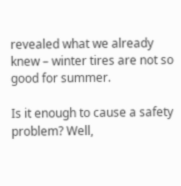revealed what we already knew – winter tires are not so good for summer.

Is it enough to cause a safety problem? Well,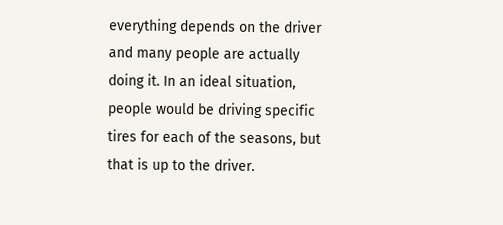everything depends on the driver and many people are actually doing it. In an ideal situation, people would be driving specific tires for each of the seasons, but that is up to the driver.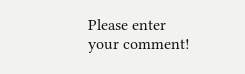Please enter your comment!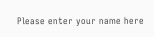Please enter your name here